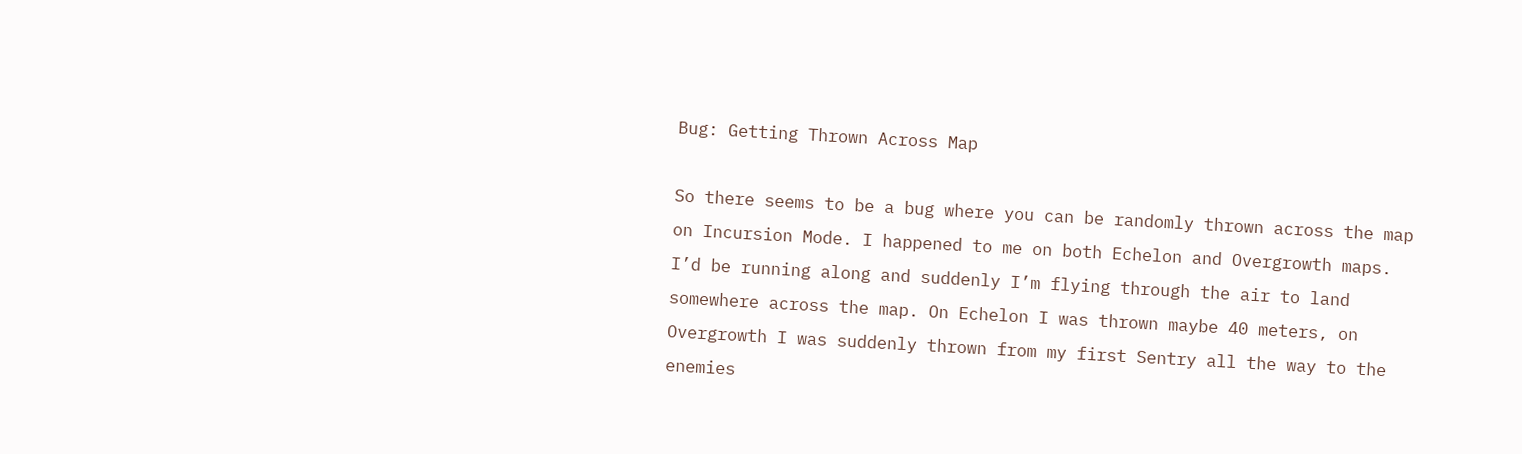Bug: Getting Thrown Across Map

So there seems to be a bug where you can be randomly thrown across the map on Incursion Mode. I happened to me on both Echelon and Overgrowth maps. I’d be running along and suddenly I’m flying through the air to land somewhere across the map. On Echelon I was thrown maybe 40 meters, on Overgrowth I was suddenly thrown from my first Sentry all the way to the enemies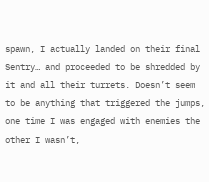spawn, I actually landed on their final Sentry… and proceeded to be shredded by it and all their turrets. Doesn’t seem to be anything that triggered the jumps, one time I was engaged with enemies the other I wasn’t,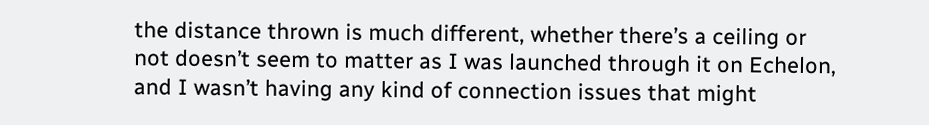the distance thrown is much different, whether there’s a ceiling or not doesn’t seem to matter as I was launched through it on Echelon, and I wasn’t having any kind of connection issues that might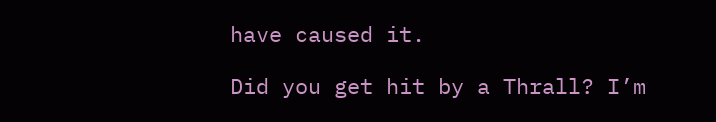have caused it.

Did you get hit by a Thrall? I’m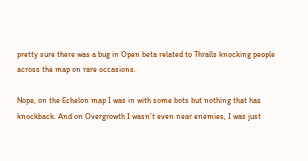pretty sure there was a bug in Open beta related to Thralls knocking people across the map on rare occasions.

Nope, on the Echelon map I was in with some bots but nothing that has knockback. And on Overgrowth I wasn’t even near enemies, I was just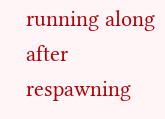running along after respawning